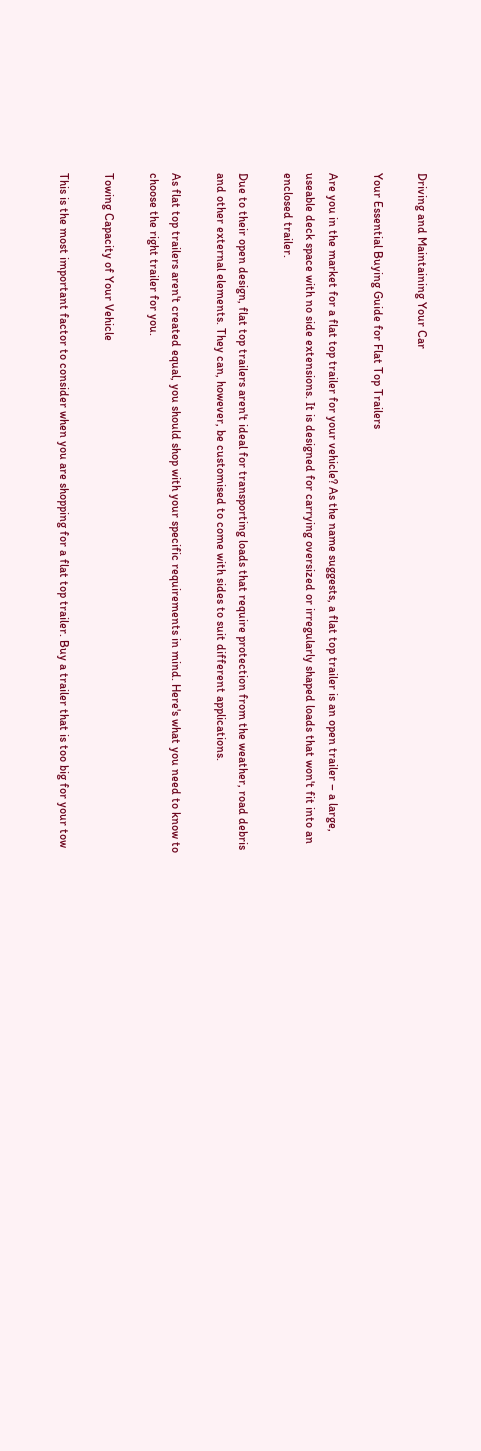Driving and Maintaining Your Car

Your Essential Buying Guide for Flat Top Trailers

Are you in the market for a flat top trailer for your vehicle? As the name suggests, a flat top trailer is an open trailer – a large, useable deck space with no side extensions. It is designed for carrying oversized or irregularly shaped loads that won't fit into an enclosed trailer.

Due to their open design, flat top trailers aren't ideal for transporting loads that require protection from the weather, road debris and other external elements. They can, however, be customised to come with sides to suit different applications.

As flat top trailers aren't created equal, you should shop with your specific requirements in mind. Here's what you need to know to choose the right trailer for you.

Towing Capacity of Your Vehicle

This is the most important factor to consider when you are shopping for a flat top trailer. Buy a trailer that is too big for your tow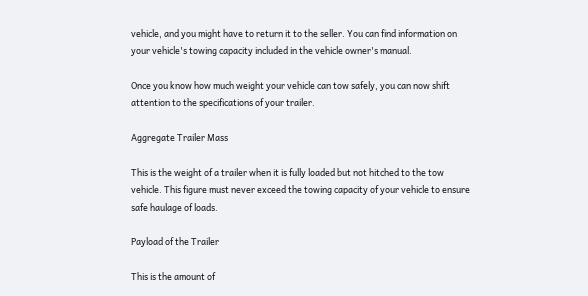vehicle, and you might have to return it to the seller. You can find information on your vehicle's towing capacity included in the vehicle owner's manual.

Once you know how much weight your vehicle can tow safely, you can now shift attention to the specifications of your trailer.

Aggregate Trailer Mass

This is the weight of a trailer when it is fully loaded but not hitched to the tow vehicle. This figure must never exceed the towing capacity of your vehicle to ensure safe haulage of loads.

Payload of the Trailer

This is the amount of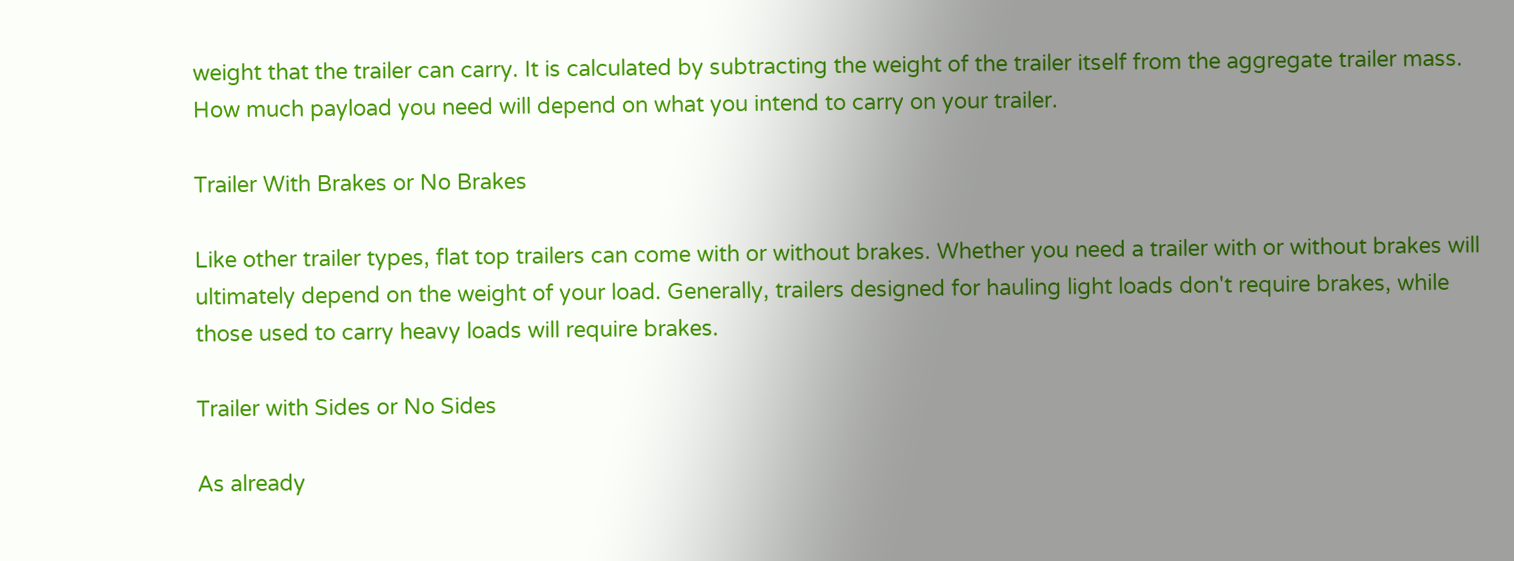weight that the trailer can carry. It is calculated by subtracting the weight of the trailer itself from the aggregate trailer mass. How much payload you need will depend on what you intend to carry on your trailer.

Trailer With Brakes or No Brakes

Like other trailer types, flat top trailers can come with or without brakes. Whether you need a trailer with or without brakes will ultimately depend on the weight of your load. Generally, trailers designed for hauling light loads don't require brakes, while those used to carry heavy loads will require brakes.

Trailer with Sides or No Sides

As already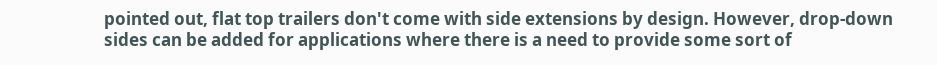pointed out, flat top trailers don't come with side extensions by design. However, drop-down sides can be added for applications where there is a need to provide some sort of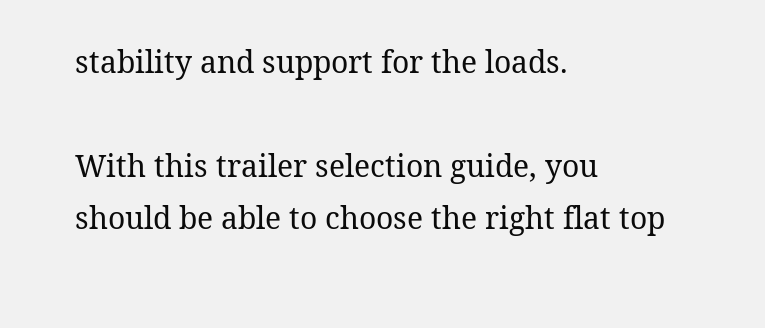stability and support for the loads.

With this trailer selection guide, you should be able to choose the right flat top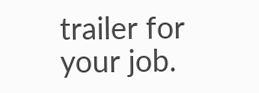trailer for your job.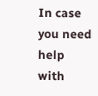In case you need help with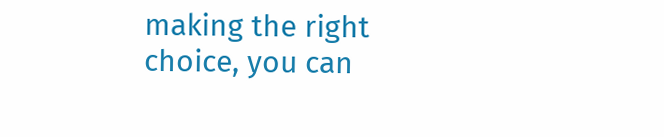making the right choice, you can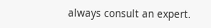always consult an expert.